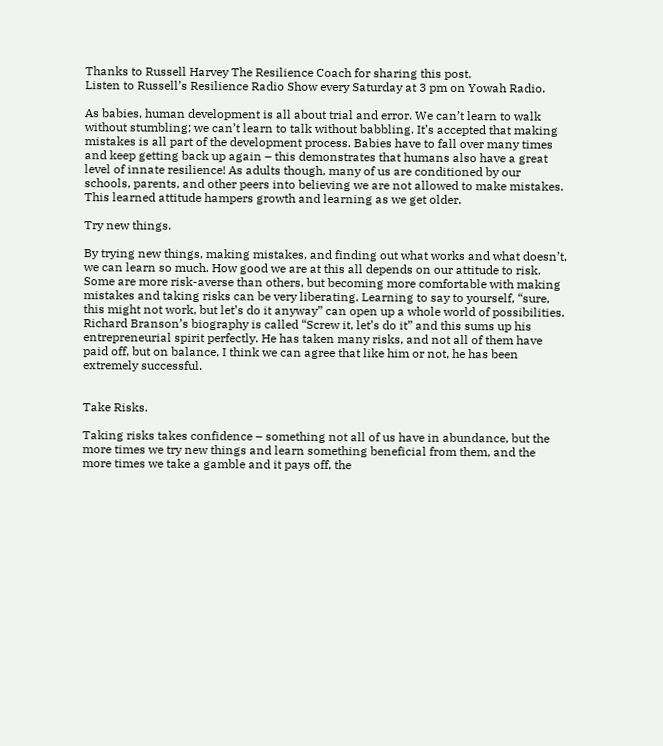Thanks to Russell Harvey The Resilience Coach for sharing this post.
Listen to Russell’s Resilience Radio Show every Saturday at 3 pm on Yowah Radio.

As babies, human development is all about trial and error. We can’t learn to walk without stumbling; we can’t learn to talk without babbling. It’s accepted that making mistakes is all part of the development process. Babies have to fall over many times and keep getting back up again – this demonstrates that humans also have a great level of innate resilience! As adults though, many of us are conditioned by our schools, parents, and other peers into believing we are not allowed to make mistakes. This learned attitude hampers growth and learning as we get older.

Try new things.

By trying new things, making mistakes, and finding out what works and what doesn’t, we can learn so much. How good we are at this all depends on our attitude to risk. Some are more risk-averse than others, but becoming more comfortable with making mistakes and taking risks can be very liberating. Learning to say to yourself, “sure, this might not work, but let’s do it anyway” can open up a whole world of possibilities. Richard Branson’s biography is called “Screw it, let’s do it” and this sums up his entrepreneurial spirit perfectly. He has taken many risks, and not all of them have paid off, but on balance, I think we can agree that like him or not, he has been extremely successful.


Take Risks.

Taking risks takes confidence – something not all of us have in abundance, but the more times we try new things and learn something beneficial from them, and the more times we take a gamble and it pays off, the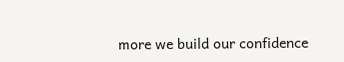more we build our confidence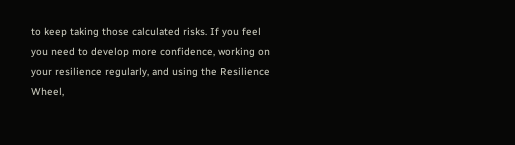to keep taking those calculated risks. If you feel you need to develop more confidence, working on your resilience regularly, and using the Resilience Wheel,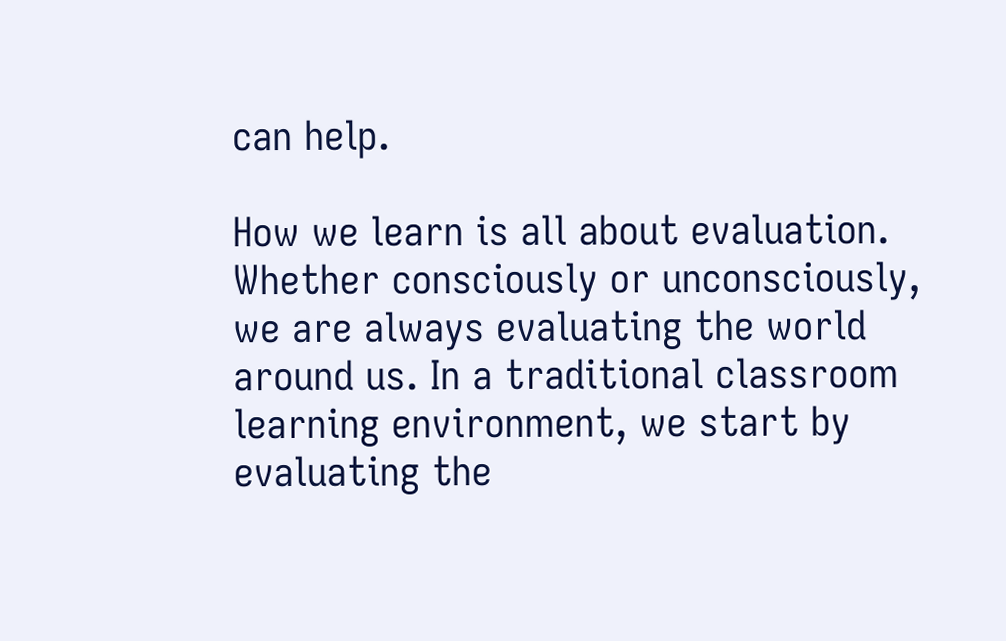can help.

How we learn is all about evaluation. Whether consciously or unconsciously, we are always evaluating the world around us. In a traditional classroom learning environment, we start by evaluating the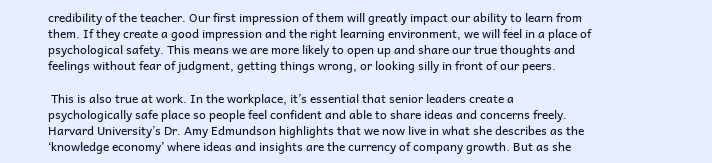credibility of the teacher. Our first impression of them will greatly impact our ability to learn from them. If they create a good impression and the right learning environment, we will feel in a place of psychological safety. This means we are more likely to open up and share our true thoughts and feelings without fear of judgment, getting things wrong, or looking silly in front of our peers.

 This is also true at work. In the workplace, it’s essential that senior leaders create a psychologically safe place so people feel confident and able to share ideas and concerns freely. Harvard University’s Dr. Amy Edmundson highlights that we now live in what she describes as the ‘knowledge economy’ where ideas and insights are the currency of company growth. But as she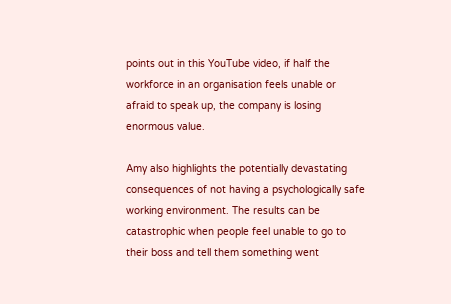points out in this YouTube video, if half the workforce in an organisation feels unable or afraid to speak up, the company is losing enormous value.

Amy also highlights the potentially devastating consequences of not having a psychologically safe working environment. The results can be catastrophic when people feel unable to go to their boss and tell them something went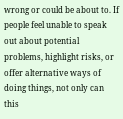wrong or could be about to. If people feel unable to speak out about potential problems, highlight risks, or offer alternative ways of doing things, not only can this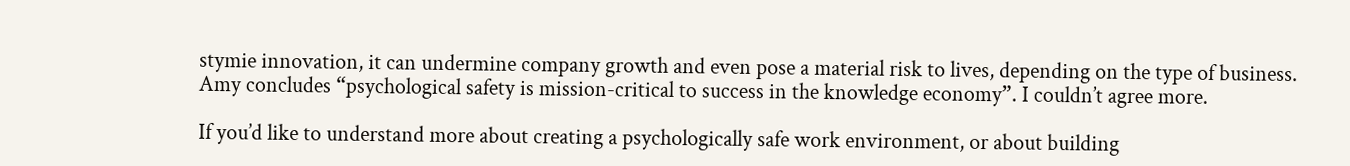stymie innovation, it can undermine company growth and even pose a material risk to lives, depending on the type of business. Amy concludes “psychological safety is mission-critical to success in the knowledge economy”. I couldn’t agree more.

If you’d like to understand more about creating a psychologically safe work environment, or about building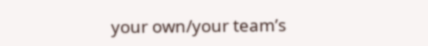your own/your team’s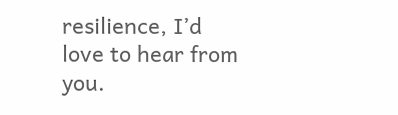resilience, I’d love to hear from you.